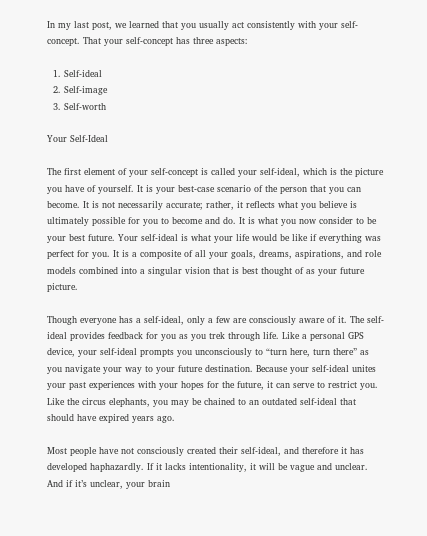In my last post, we learned that you usually act consistently with your self-concept. That your self-concept has three aspects:

  1. Self-ideal
  2. Self-image
  3. Self-worth

Your Self-Ideal

The first element of your self-concept is called your self-ideal, which is the picture you have of yourself. It is your best-case scenario of the person that you can become. It is not necessarily accurate; rather, it reflects what you believe is ultimately possible for you to become and do. It is what you now consider to be your best future. Your self-ideal is what your life would be like if everything was perfect for you. It is a composite of all your goals, dreams, aspirations, and role models combined into a singular vision that is best thought of as your future picture.

Though everyone has a self-ideal, only a few are consciously aware of it. The self-ideal provides feedback for you as you trek through life. Like a personal GPS device, your self-ideal prompts you unconsciously to “turn here, turn there” as you navigate your way to your future destination. Because your self-ideal unites your past experiences with your hopes for the future, it can serve to restrict you. Like the circus elephants, you may be chained to an outdated self-ideal that should have expired years ago.

Most people have not consciously created their self-ideal, and therefore it has developed haphazardly. If it lacks intentionality, it will be vague and unclear. And if it’s unclear, your brain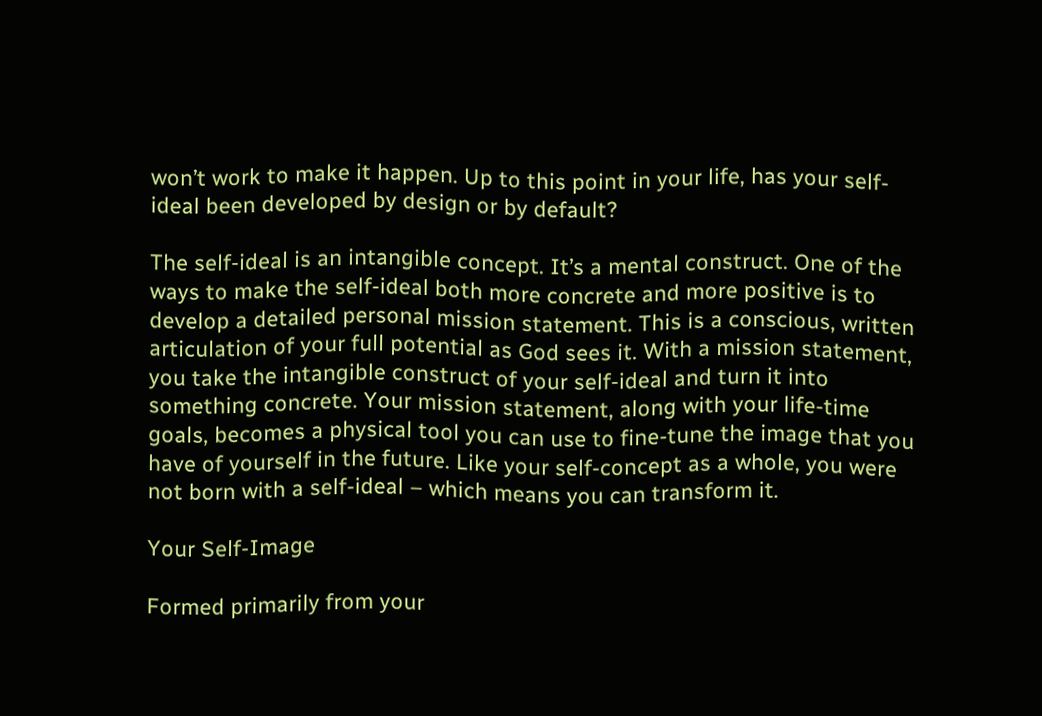won’t work to make it happen. Up to this point in your life, has your self-ideal been developed by design or by default?

The self-ideal is an intangible concept. It’s a mental construct. One of the ways to make the self-ideal both more concrete and more positive is to develop a detailed personal mission statement. This is a conscious, written articulation of your full potential as God sees it. With a mission statement, you take the intangible construct of your self-ideal and turn it into something concrete. Your mission statement, along with your life-time goals, becomes a physical tool you can use to fine-tune the image that you have of yourself in the future. Like your self-concept as a whole, you were not born with a self-ideal – which means you can transform it.

Your Self-Image

Formed primarily from your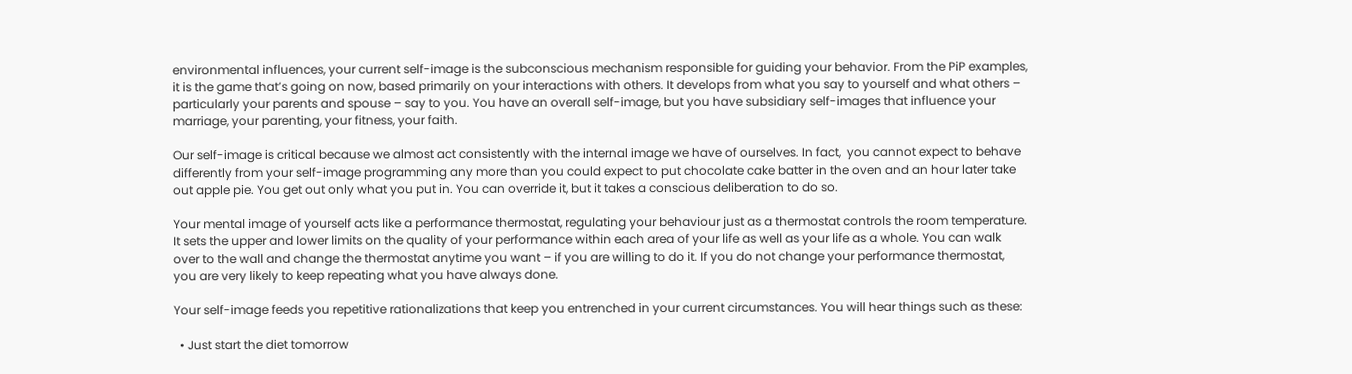environmental influences, your current self-image is the subconscious mechanism responsible for guiding your behavior. From the PiP examples, it is the game that’s going on now, based primarily on your interactions with others. It develops from what you say to yourself and what others – particularly your parents and spouse – say to you. You have an overall self-image, but you have subsidiary self-images that influence your marriage, your parenting, your fitness, your faith.

Our self-image is critical because we almost act consistently with the internal image we have of ourselves. In fact,  you cannot expect to behave differently from your self-image programming any more than you could expect to put chocolate cake batter in the oven and an hour later take out apple pie. You get out only what you put in. You can override it, but it takes a conscious deliberation to do so.

Your mental image of yourself acts like a performance thermostat, regulating your behaviour just as a thermostat controls the room temperature. It sets the upper and lower limits on the quality of your performance within each area of your life as well as your life as a whole. You can walk over to the wall and change the thermostat anytime you want – if you are willing to do it. If you do not change your performance thermostat, you are very likely to keep repeating what you have always done.

Your self-image feeds you repetitive rationalizations that keep you entrenched in your current circumstances. You will hear things such as these:

  • Just start the diet tomorrow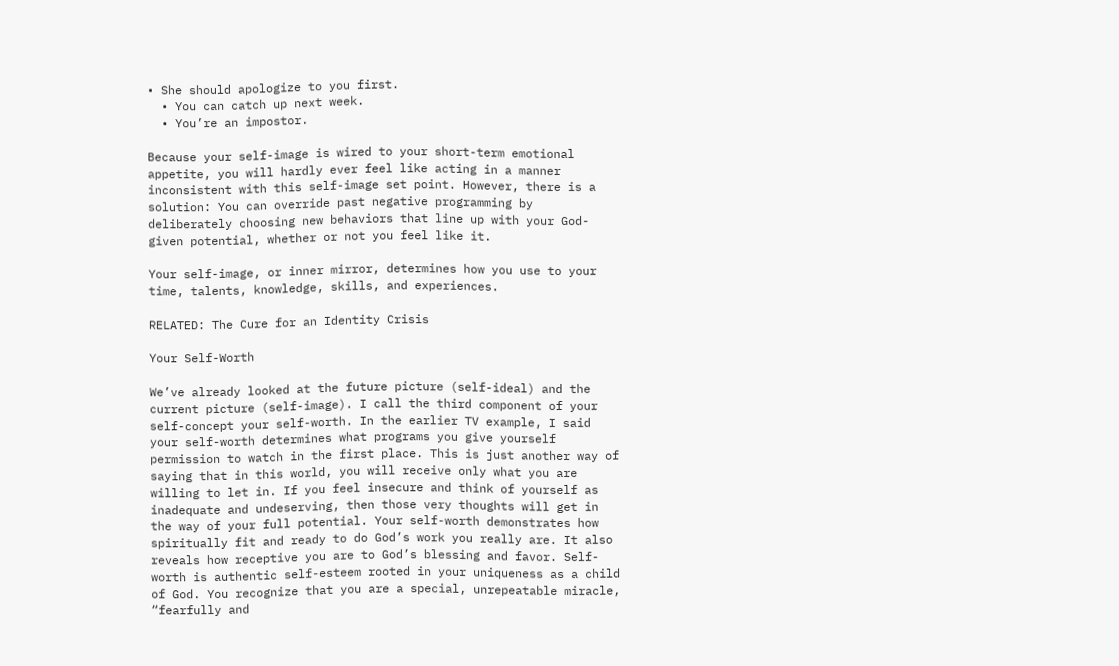• She should apologize to you first.
  • You can catch up next week.
  • You’re an impostor.

Because your self-image is wired to your short-term emotional appetite, you will hardly ever feel like acting in a manner inconsistent with this self-image set point. However, there is a solution: You can override past negative programming by deliberately choosing new behaviors that line up with your God-given potential, whether or not you feel like it.

Your self-image, or inner mirror, determines how you use to your time, talents, knowledge, skills, and experiences.

RELATED: The Cure for an Identity Crisis

Your Self-Worth

We’ve already looked at the future picture (self-ideal) and the current picture (self-image). I call the third component of your self-concept your self-worth. In the earlier TV example, I said your self-worth determines what programs you give yourself permission to watch in the first place. This is just another way of saying that in this world, you will receive only what you are willing to let in. If you feel insecure and think of yourself as inadequate and undeserving, then those very thoughts will get in the way of your full potential. Your self-worth demonstrates how spiritually fit and ready to do God’s work you really are. It also reveals how receptive you are to God’s blessing and favor. Self-worth is authentic self-esteem rooted in your uniqueness as a child of God. You recognize that you are a special, unrepeatable miracle, “fearfully and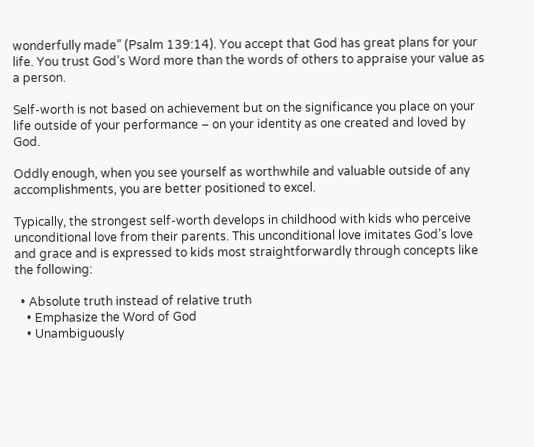wonderfully made” (Psalm 139:14). You accept that God has great plans for your life. You trust God’s Word more than the words of others to appraise your value as a person.

Self-worth is not based on achievement but on the significance you place on your life outside of your performance – on your identity as one created and loved by God.

Oddly enough, when you see yourself as worthwhile and valuable outside of any accomplishments, you are better positioned to excel.

Typically, the strongest self-worth develops in childhood with kids who perceive unconditional love from their parents. This unconditional love imitates God’s love and grace and is expressed to kids most straightforwardly through concepts like the following:

  • Absolute truth instead of relative truth
    • Emphasize the Word of God
    • Unambiguously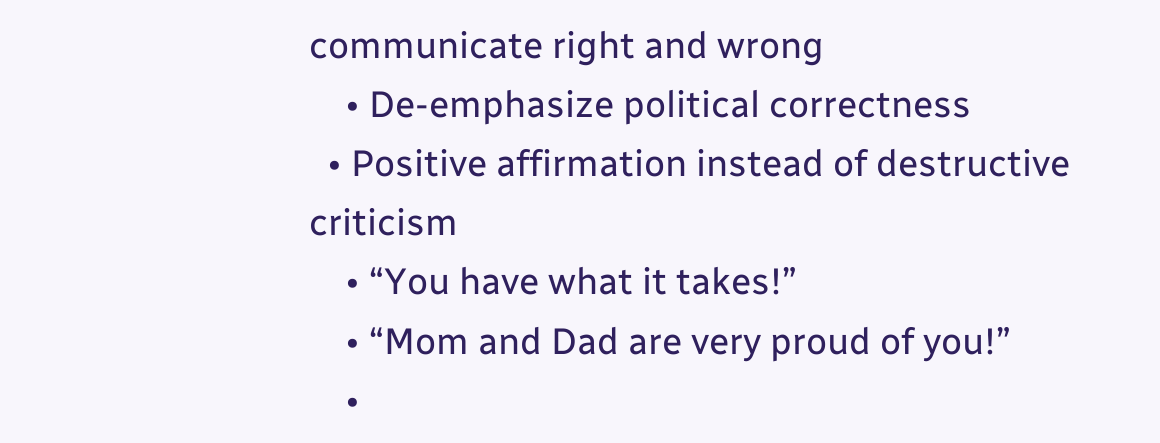communicate right and wrong
    • De-emphasize political correctness
  • Positive affirmation instead of destructive criticism
    • “You have what it takes!”
    • “Mom and Dad are very proud of you!”
    •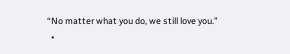“No matter what you do, we still love you.”
  •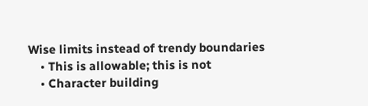Wise limits instead of trendy boundaries
    • This is allowable; this is not
    • Character building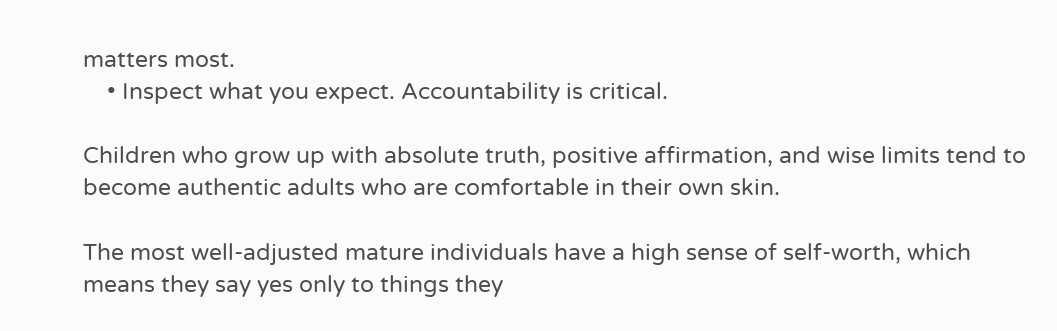matters most.
    • Inspect what you expect. Accountability is critical.

Children who grow up with absolute truth, positive affirmation, and wise limits tend to become authentic adults who are comfortable in their own skin.

The most well-adjusted mature individuals have a high sense of self-worth, which means they say yes only to things they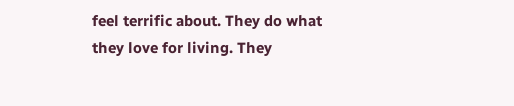feel terrific about. They do what they love for living. They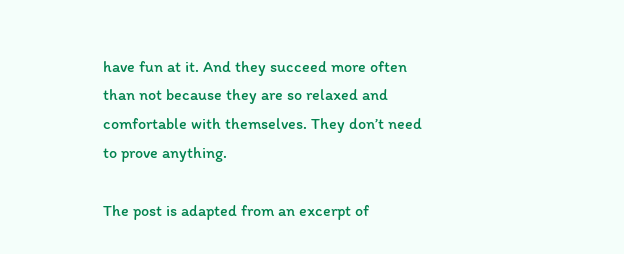have fun at it. And they succeed more often than not because they are so relaxed and comfortable with themselves. They don’t need to prove anything.

The post is adapted from an excerpt of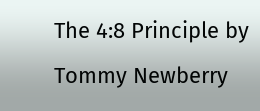The 4:8 Principle by Tommy Newberry